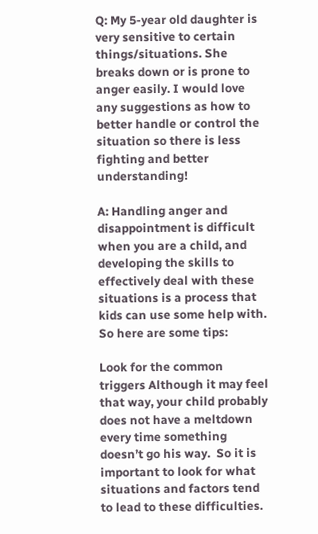Q: My 5-year old daughter is very sensitive to certain things/situations. She breaks down or is prone to anger easily. I would love any suggestions as how to better handle or control the situation so there is less fighting and better understanding!

A: Handling anger and disappointment is difficult when you are a child, and developing the skills to effectively deal with these situations is a process that kids can use some help with.  So here are some tips:

Look for the common triggers Although it may feel that way, your child probably does not have a meltdown every time something doesn’t go his way.  So it is important to look for what situations and factors tend to lead to these difficulties.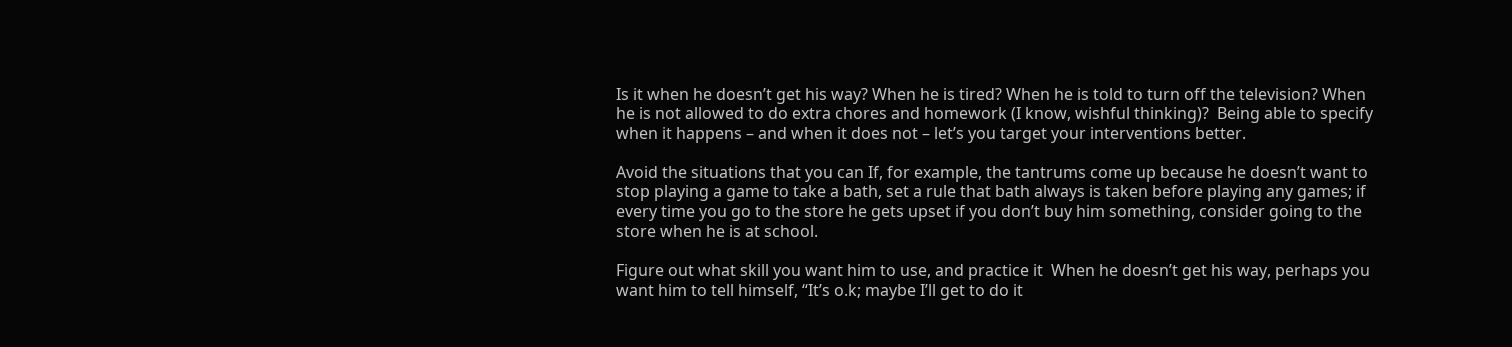Is it when he doesn’t get his way? When he is tired? When he is told to turn off the television? When he is not allowed to do extra chores and homework (I know, wishful thinking)?  Being able to specify when it happens – and when it does not – let’s you target your interventions better.

Avoid the situations that you can If, for example, the tantrums come up because he doesn’t want to stop playing a game to take a bath, set a rule that bath always is taken before playing any games; if every time you go to the store he gets upset if you don’t buy him something, consider going to the store when he is at school.

Figure out what skill you want him to use, and practice it  When he doesn’t get his way, perhaps you want him to tell himself, “It’s o.k; maybe I’ll get to do it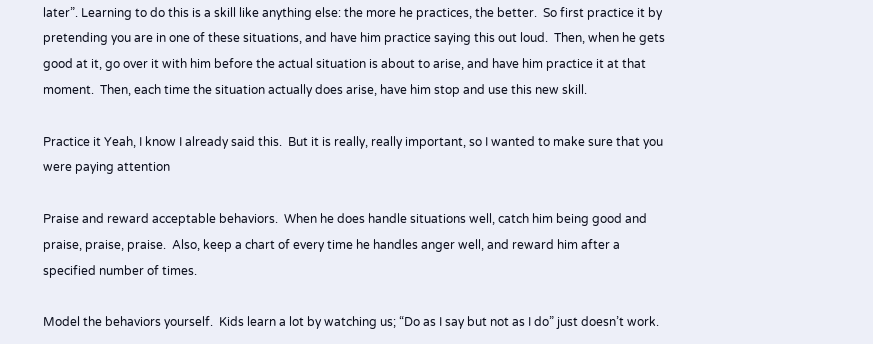later”. Learning to do this is a skill like anything else: the more he practices, the better.  So first practice it by pretending you are in one of these situations, and have him practice saying this out loud.  Then, when he gets good at it, go over it with him before the actual situation is about to arise, and have him practice it at that moment.  Then, each time the situation actually does arise, have him stop and use this new skill.

Practice it Yeah, I know I already said this.  But it is really, really important, so I wanted to make sure that you were paying attention

Praise and reward acceptable behaviors.  When he does handle situations well, catch him being good and praise, praise, praise.  Also, keep a chart of every time he handles anger well, and reward him after a specified number of times.

Model the behaviors yourself.  Kids learn a lot by watching us; “Do as I say but not as I do” just doesn’t work.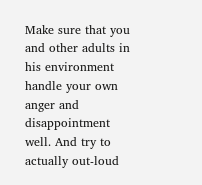Make sure that you and other adults in his environment handle your own anger and disappointment well. And try to actually out-loud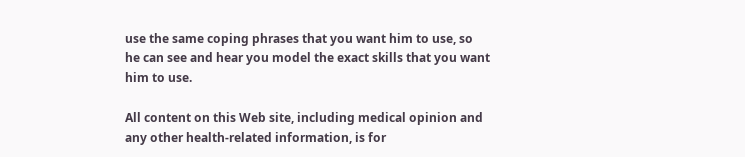use the same coping phrases that you want him to use, so he can see and hear you model the exact skills that you want him to use.

All content on this Web site, including medical opinion and any other health-related information, is for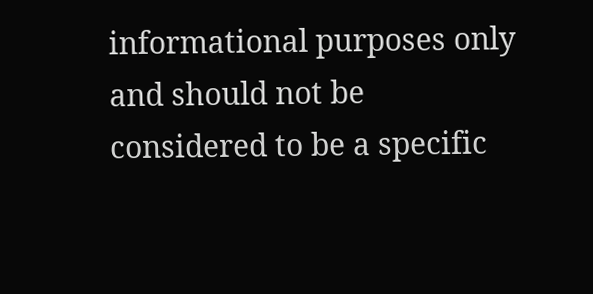informational purposes only and should not be considered to be a specific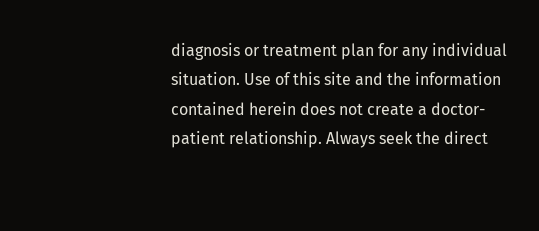diagnosis or treatment plan for any individual situation. Use of this site and the information contained herein does not create a doctor-patient relationship. Always seek the direct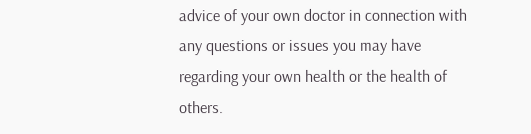advice of your own doctor in connection with any questions or issues you may have regarding your own health or the health of others.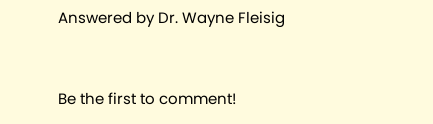Answered by Dr. Wayne Fleisig



Be the first to comment!